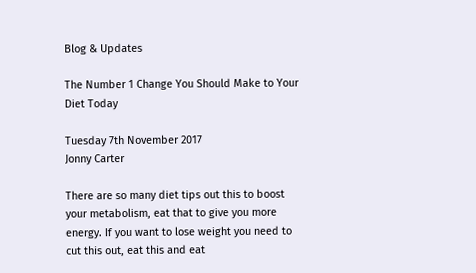Blog & Updates

The Number 1 Change You Should Make to Your Diet Today

Tuesday 7th November 2017
Jonny Carter

There are so many diet tips out this to boost your metabolism, eat that to give you more energy. If you want to lose weight you need to cut this out, eat this and eat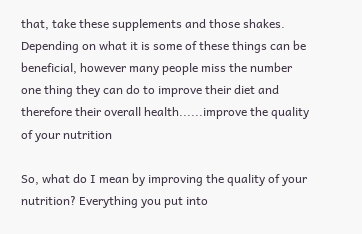that, take these supplements and those shakes. Depending on what it is some of these things can be beneficial, however many people miss the number one thing they can do to improve their diet and therefore their overall health......improve the quality of your nutrition

So, what do I mean by improving the quality of your nutrition? Everything you put into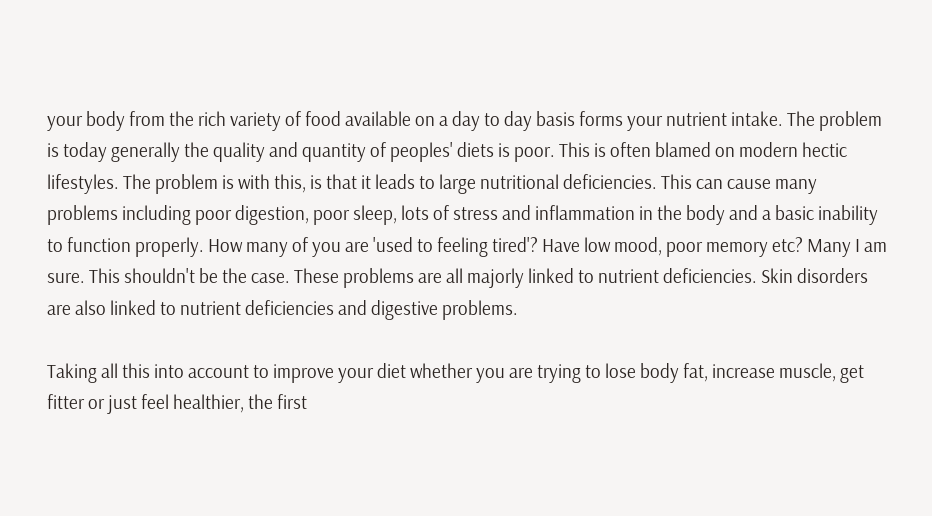your body from the rich variety of food available on a day to day basis forms your nutrient intake. The problem is today generally the quality and quantity of peoples' diets is poor. This is often blamed on modern hectic lifestyles. The problem is with this, is that it leads to large nutritional deficiencies. This can cause many problems including poor digestion, poor sleep, lots of stress and inflammation in the body and a basic inability to function properly. How many of you are 'used to feeling tired'? Have low mood, poor memory etc? Many I am sure. This shouldn't be the case. These problems are all majorly linked to nutrient deficiencies. Skin disorders are also linked to nutrient deficiencies and digestive problems.

Taking all this into account to improve your diet whether you are trying to lose body fat, increase muscle, get fitter or just feel healthier, the first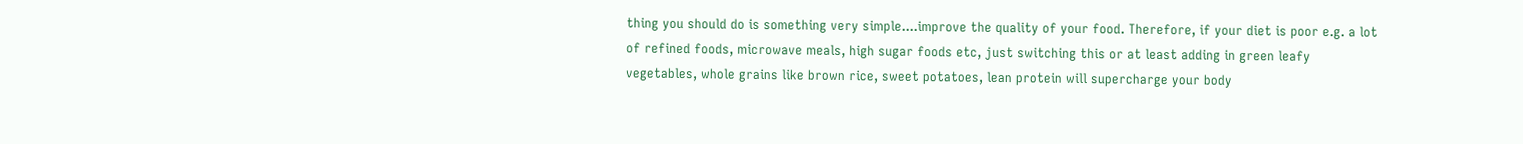thing you should do is something very simple....improve the quality of your food. Therefore, if your diet is poor e.g. a lot of refined foods, microwave meals, high sugar foods etc, just switching this or at least adding in green leafy vegetables, whole grains like brown rice, sweet potatoes, lean protein will supercharge your body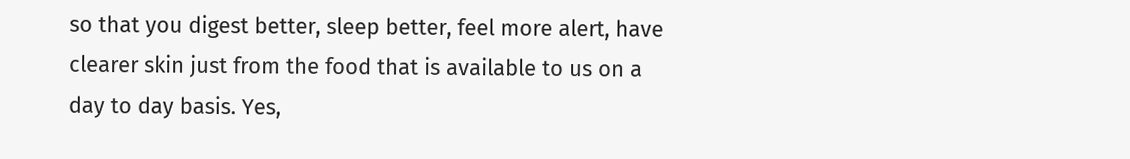so that you digest better, sleep better, feel more alert, have clearer skin just from the food that is available to us on a day to day basis. Yes,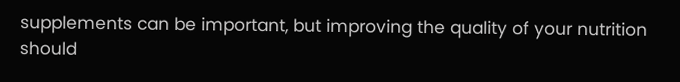supplements can be important, but improving the quality of your nutrition should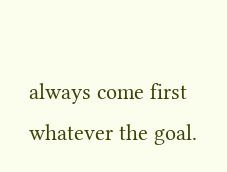always come first whatever the goal.